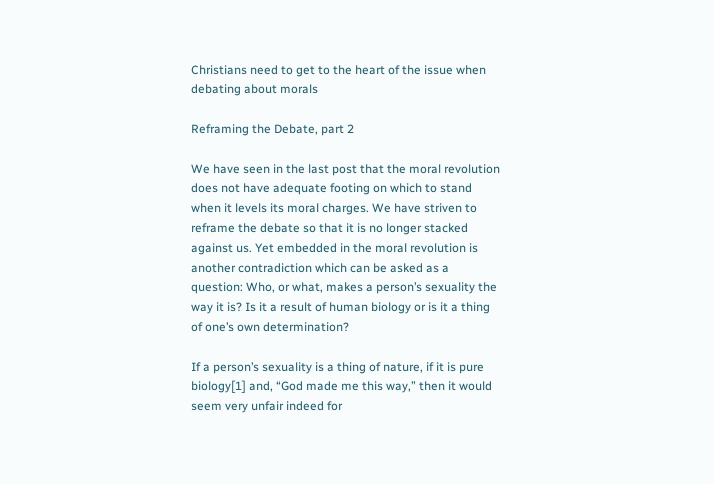Christians need to get to the heart of the issue when debating about morals

Reframing the Debate, part 2

We have seen in the last post that the moral revolution does not have adequate footing on which to stand when it levels its moral charges. We have striven to reframe the debate so that it is no longer stacked against us. Yet embedded in the moral revolution is another contradiction which can be asked as a question: Who, or what, makes a person’s sexuality the way it is? Is it a result of human biology or is it a thing of one’s own determination?

If a person’s sexuality is a thing of nature, if it is pure biology[1] and, “God made me this way,” then it would seem very unfair indeed for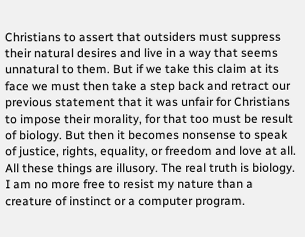Christians to assert that outsiders must suppress their natural desires and live in a way that seems unnatural to them. But if we take this claim at its face we must then take a step back and retract our previous statement that it was unfair for Christians to impose their morality, for that too must be result of biology. But then it becomes nonsense to speak of justice, rights, equality, or freedom and love at all. All these things are illusory. The real truth is biology. I am no more free to resist my nature than a creature of instinct or a computer program.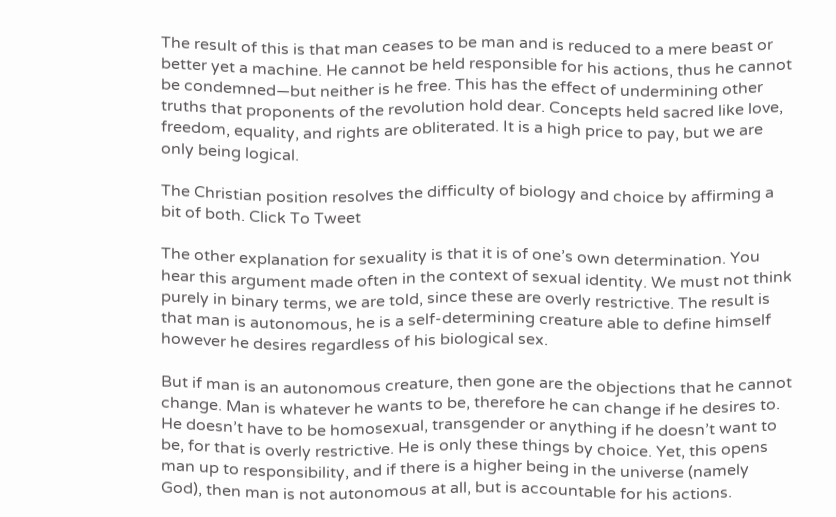The result of this is that man ceases to be man and is reduced to a mere beast or better yet a machine. He cannot be held responsible for his actions, thus he cannot be condemned—but neither is he free. This has the effect of undermining other truths that proponents of the revolution hold dear. Concepts held sacred like love, freedom, equality, and rights are obliterated. It is a high price to pay, but we are only being logical.

The Christian position resolves the difficulty of biology and choice by affirming a bit of both. Click To Tweet

The other explanation for sexuality is that it is of one’s own determination. You hear this argument made often in the context of sexual identity. We must not think purely in binary terms, we are told, since these are overly restrictive. The result is that man is autonomous, he is a self-determining creature able to define himself however he desires regardless of his biological sex.

But if man is an autonomous creature, then gone are the objections that he cannot change. Man is whatever he wants to be, therefore he can change if he desires to. He doesn’t have to be homosexual, transgender or anything if he doesn’t want to be, for that is overly restrictive. He is only these things by choice. Yet, this opens man up to responsibility, and if there is a higher being in the universe (namely God), then man is not autonomous at all, but is accountable for his actions.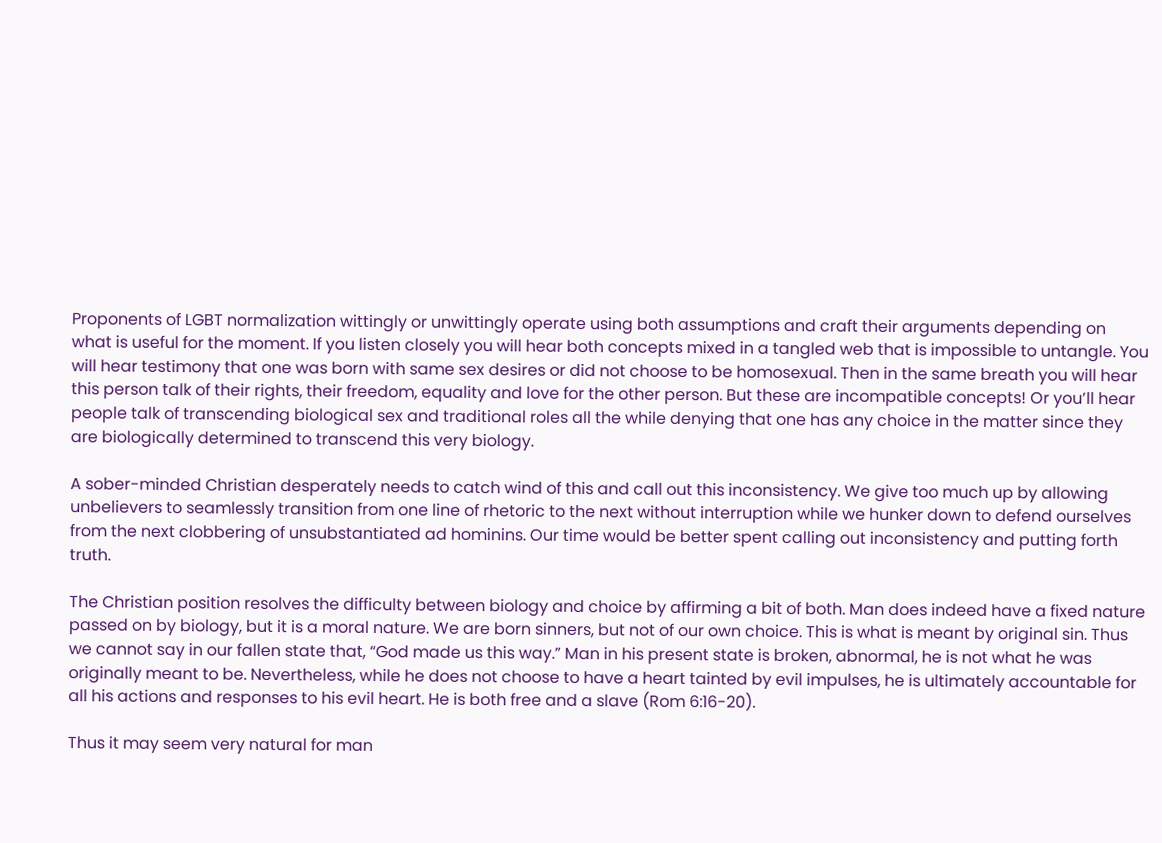Proponents of LGBT normalization wittingly or unwittingly operate using both assumptions and craft their arguments depending on what is useful for the moment. If you listen closely you will hear both concepts mixed in a tangled web that is impossible to untangle. You will hear testimony that one was born with same sex desires or did not choose to be homosexual. Then in the same breath you will hear this person talk of their rights, their freedom, equality and love for the other person. But these are incompatible concepts! Or you’ll hear people talk of transcending biological sex and traditional roles all the while denying that one has any choice in the matter since they are biologically determined to transcend this very biology.

A sober-minded Christian desperately needs to catch wind of this and call out this inconsistency. We give too much up by allowing unbelievers to seamlessly transition from one line of rhetoric to the next without interruption while we hunker down to defend ourselves from the next clobbering of unsubstantiated ad hominins. Our time would be better spent calling out inconsistency and putting forth truth.

The Christian position resolves the difficulty between biology and choice by affirming a bit of both. Man does indeed have a fixed nature passed on by biology, but it is a moral nature. We are born sinners, but not of our own choice. This is what is meant by original sin. Thus we cannot say in our fallen state that, “God made us this way.” Man in his present state is broken, abnormal, he is not what he was originally meant to be. Nevertheless, while he does not choose to have a heart tainted by evil impulses, he is ultimately accountable for all his actions and responses to his evil heart. He is both free and a slave (Rom 6:16-20).

Thus it may seem very natural for man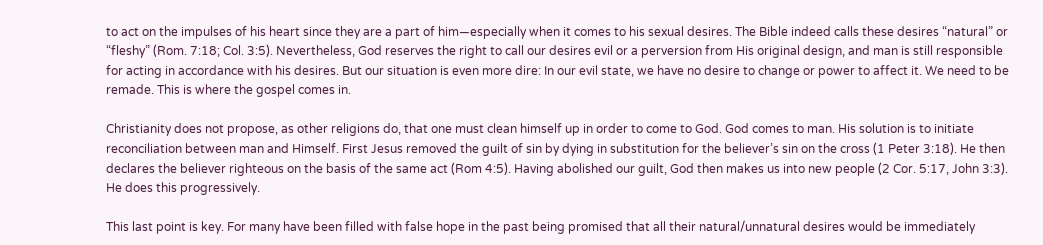to act on the impulses of his heart since they are a part of him—especially when it comes to his sexual desires. The Bible indeed calls these desires “natural” or “fleshy” (Rom. 7:18; Col. 3:5). Nevertheless, God reserves the right to call our desires evil or a perversion from His original design, and man is still responsible for acting in accordance with his desires. But our situation is even more dire: In our evil state, we have no desire to change or power to affect it. We need to be remade. This is where the gospel comes in.

Christianity does not propose, as other religions do, that one must clean himself up in order to come to God. God comes to man. His solution is to initiate reconciliation between man and Himself. First Jesus removed the guilt of sin by dying in substitution for the believer’s sin on the cross (1 Peter 3:18). He then declares the believer righteous on the basis of the same act (Rom 4:5). Having abolished our guilt, God then makes us into new people (2 Cor. 5:17, John 3:3). He does this progressively.

This last point is key. For many have been filled with false hope in the past being promised that all their natural/unnatural desires would be immediately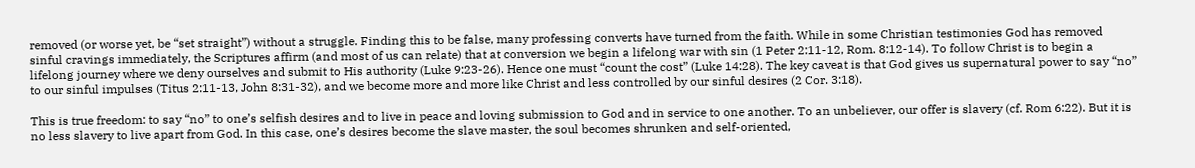removed (or worse yet, be “set straight”) without a struggle. Finding this to be false, many professing converts have turned from the faith. While in some Christian testimonies God has removed sinful cravings immediately, the Scriptures affirm (and most of us can relate) that at conversion we begin a lifelong war with sin (1 Peter 2:11-12, Rom. 8:12-14). To follow Christ is to begin a lifelong journey where we deny ourselves and submit to His authority (Luke 9:23-26). Hence one must “count the cost” (Luke 14:28). The key caveat is that God gives us supernatural power to say “no” to our sinful impulses (Titus 2:11-13, John 8:31-32), and we become more and more like Christ and less controlled by our sinful desires (2 Cor. 3:18).

This is true freedom: to say “no” to one’s selfish desires and to live in peace and loving submission to God and in service to one another. To an unbeliever, our offer is slavery (cf. Rom 6:22). But it is no less slavery to live apart from God. In this case, one’s desires become the slave master, the soul becomes shrunken and self-oriented,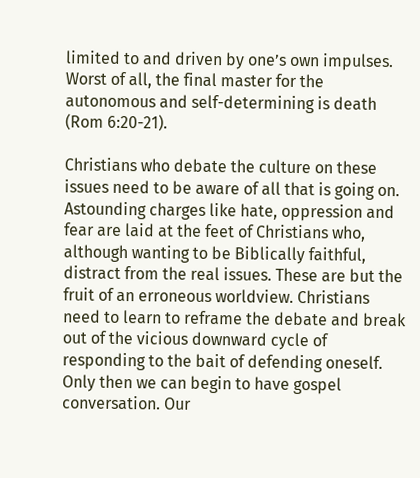limited to and driven by one’s own impulses. Worst of all, the final master for the autonomous and self-determining is death (Rom 6:20-21).

Christians who debate the culture on these issues need to be aware of all that is going on. Astounding charges like hate, oppression and fear are laid at the feet of Christians who, although wanting to be Biblically faithful, distract from the real issues. These are but the fruit of an erroneous worldview. Christians need to learn to reframe the debate and break out of the vicious downward cycle of responding to the bait of defending oneself. Only then we can begin to have gospel conversation. Our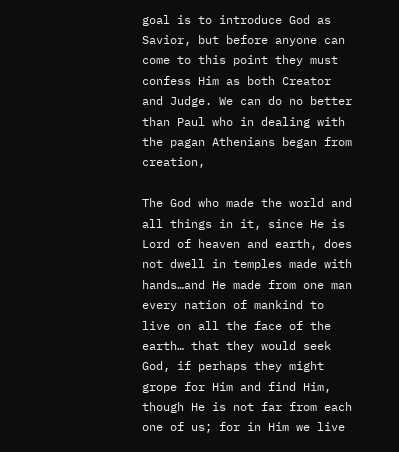goal is to introduce God as Savior, but before anyone can come to this point they must confess Him as both Creator and Judge. We can do no better than Paul who in dealing with the pagan Athenians began from creation,

The God who made the world and all things in it, since He is Lord of heaven and earth, does not dwell in temples made with hands…and He made from one man every nation of mankind to live on all the face of the earth… that they would seek God, if perhaps they might grope for Him and find Him, though He is not far from each one of us; for in Him we live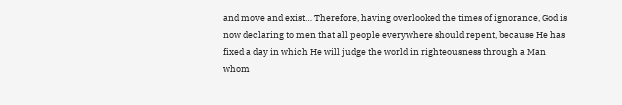and move and exist… Therefore, having overlooked the times of ignorance, God is now declaring to men that all people everywhere should repent, because He has fixed a day in which He will judge the world in righteousness through a Man whom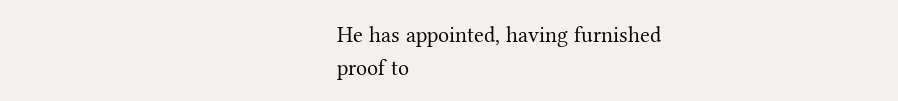He has appointed, having furnished proof to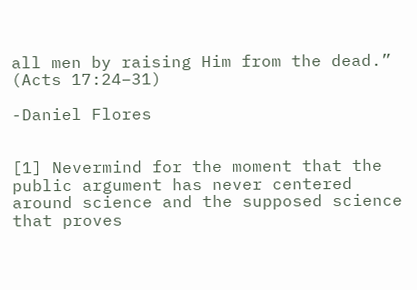all men by raising Him from the dead.” (Acts 17:24–31)

-Daniel Flores


[1] Nevermind for the moment that the public argument has never centered around science and the supposed science that proves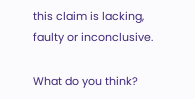this claim is lacking, faulty or inconclusive.

What do you think?